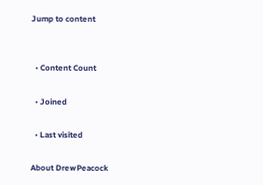Jump to content


  • Content Count

  • Joined

  • Last visited

About DrewPeacock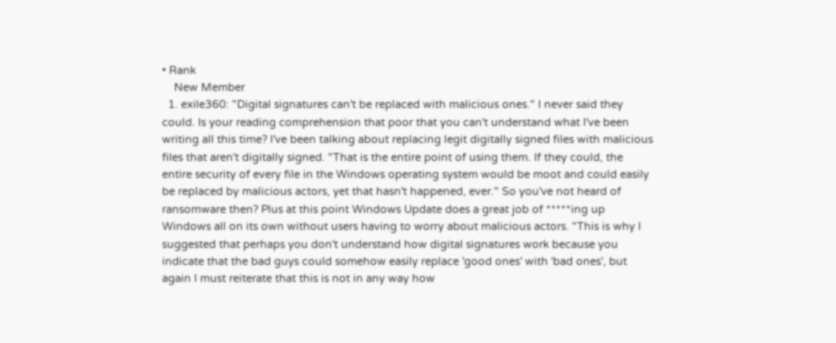• Rank
    New Member
  1. exile360: "Digital signatures can't be replaced with malicious ones." I never said they could. Is your reading comprehension that poor that you can't understand what I've been writing all this time? I've been talking about replacing legit digitally signed files with malicious files that aren't digitally signed. "That is the entire point of using them. If they could, the entire security of every file in the Windows operating system would be moot and could easily be replaced by malicious actors, yet that hasn't happened, ever." So you've not heard of ransomware then? Plus at this point Windows Update does a great job of *****ing up Windows all on its own without users having to worry about malicious actors. "This is why I suggested that perhaps you don't understand how digital signatures work because you indicate that the bad guys could somehow easily replace 'good ones' with 'bad ones', but again I must reiterate that this is not in any way how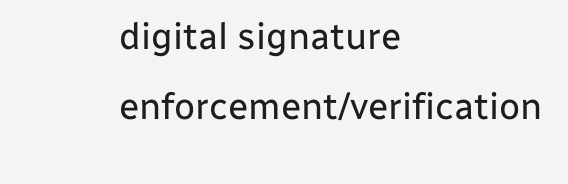digital signature enforcement/verification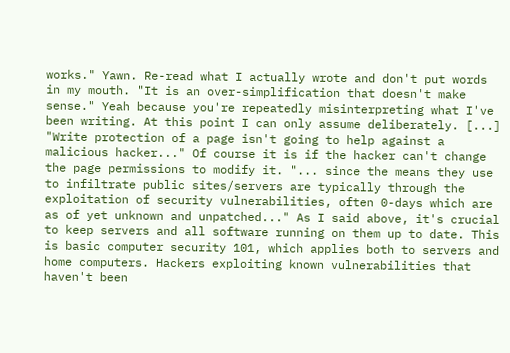works." Yawn. Re-read what I actually wrote and don't put words in my mouth. "It is an over-simplification that doesn't make sense." Yeah because you're repeatedly misinterpreting what I've been writing. At this point I can only assume deliberately. [...] "Write protection of a page isn't going to help against a malicious hacker..." Of course it is if the hacker can't change the page permissions to modify it. "... since the means they use to infiltrate public sites/servers are typically through the exploitation of security vulnerabilities, often 0-days which are as of yet unknown and unpatched..." As I said above, it's crucial to keep servers and all software running on them up to date. This is basic computer security 101, which applies both to servers and home computers. Hackers exploiting known vulnerabilities that haven't been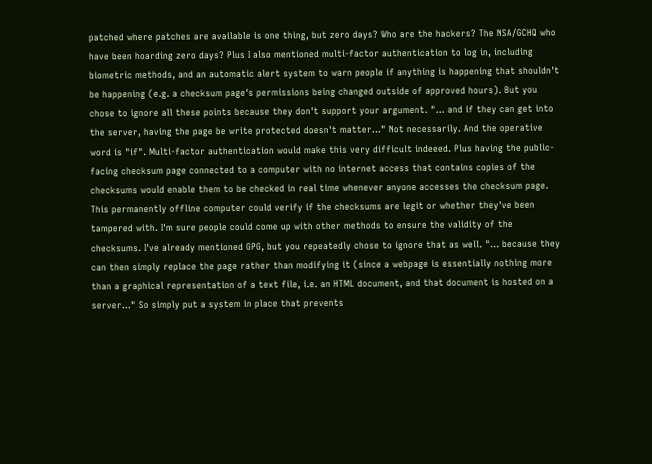patched where patches are available is one thing, but zero days? Who are the hackers? The NSA/GCHQ who have been hoarding zero days? Plus I also mentioned multi-factor authentication to log in, including biometric methods, and an automatic alert system to warn people if anything is happening that shouldn't be happening (e.g. a checksum page's permissions being changed outside of approved hours). But you chose to ignore all these points because they don't support your argument. "... and if they can get into the server, having the page be write protected doesn't matter..." Not necessarily. And the operative word is "if". Multi-factor authentication would make this very difficult indeeed. Plus having the public-facing checksum page connected to a computer with no internet access that contains copies of the checksums would enable them to be checked in real time whenever anyone accesses the checksum page. This permanently offline computer could verify if the checksums are legit or whether they've been tampered with. I'm sure people could come up with other methods to ensure the validity of the checksums. I've already mentioned GPG, but you repeatedly chose to ignore that as well. "... because they can then simply replace the page rather than modifying it (since a webpage is essentially nothing more than a graphical representation of a text file, i.e. an HTML document, and that document is hosted on a server..." So simply put a system in place that prevents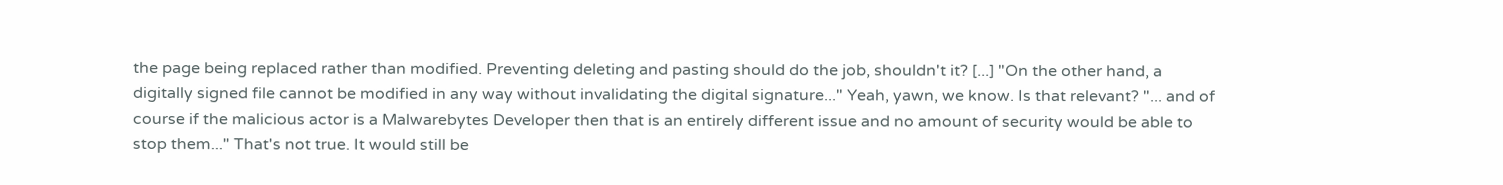the page being replaced rather than modified. Preventing deleting and pasting should do the job, shouldn't it? [...] "On the other hand, a digitally signed file cannot be modified in any way without invalidating the digital signature..." Yeah, yawn, we know. Is that relevant? "... and of course if the malicious actor is a Malwarebytes Developer then that is an entirely different issue and no amount of security would be able to stop them..." That's not true. It would still be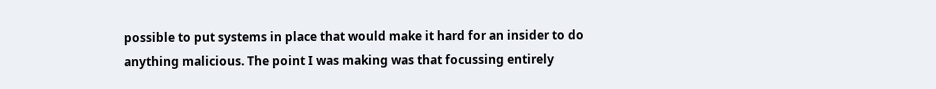possible to put systems in place that would make it hard for an insider to do anything malicious. The point I was making was that focussing entirely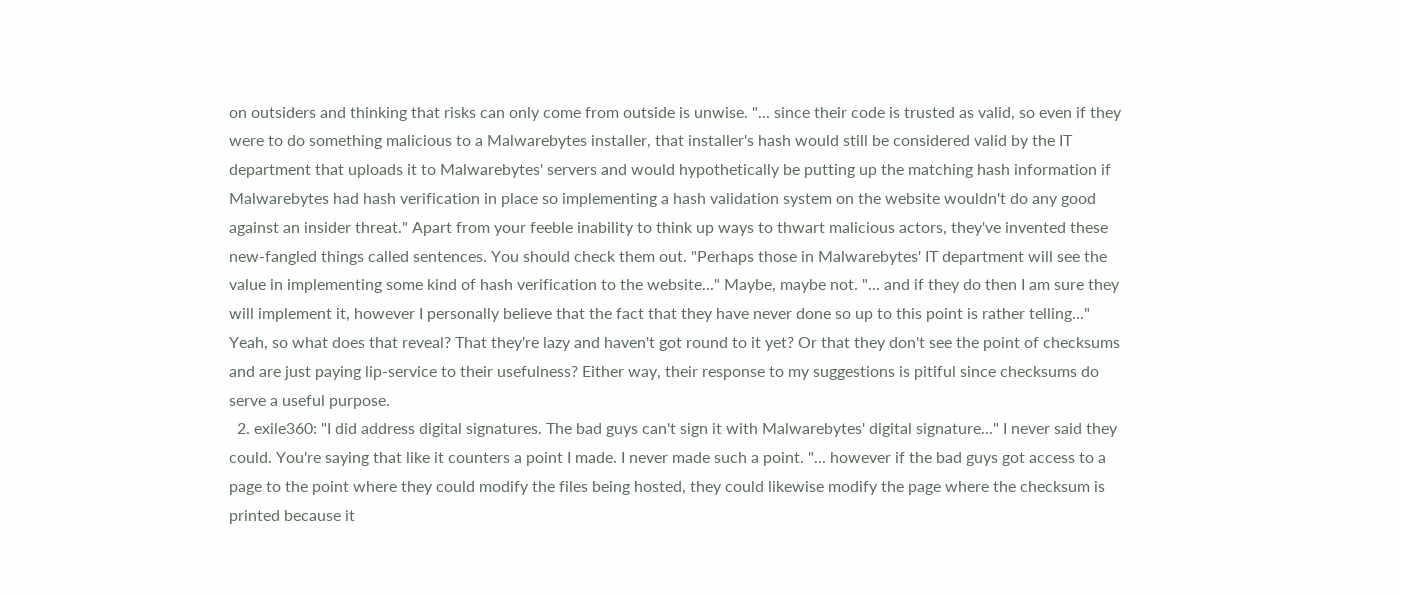on outsiders and thinking that risks can only come from outside is unwise. "... since their code is trusted as valid, so even if they were to do something malicious to a Malwarebytes installer, that installer's hash would still be considered valid by the IT department that uploads it to Malwarebytes' servers and would hypothetically be putting up the matching hash information if Malwarebytes had hash verification in place so implementing a hash validation system on the website wouldn't do any good against an insider threat." Apart from your feeble inability to think up ways to thwart malicious actors, they've invented these new-fangled things called sentences. You should check them out. "Perhaps those in Malwarebytes' IT department will see the value in implementing some kind of hash verification to the website..." Maybe, maybe not. "... and if they do then I am sure they will implement it, however I personally believe that the fact that they have never done so up to this point is rather telling..." Yeah, so what does that reveal? That they're lazy and haven't got round to it yet? Or that they don't see the point of checksums and are just paying lip-service to their usefulness? Either way, their response to my suggestions is pitiful since checksums do serve a useful purpose.
  2. exile360: "I did address digital signatures. The bad guys can't sign it with Malwarebytes' digital signature..." I never said they could. You're saying that like it counters a point I made. I never made such a point. "... however if the bad guys got access to a page to the point where they could modify the files being hosted, they could likewise modify the page where the checksum is printed because it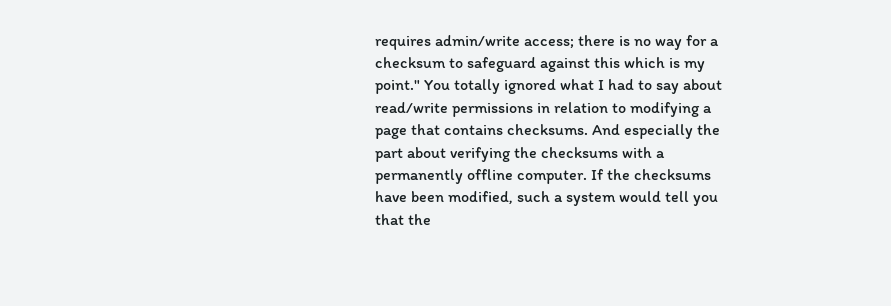requires admin/write access; there is no way for a checksum to safeguard against this which is my point." You totally ignored what I had to say about read/write permissions in relation to modifying a page that contains checksums. And especially the part about verifying the checksums with a permanently offline computer. If the checksums have been modified, such a system would tell you that the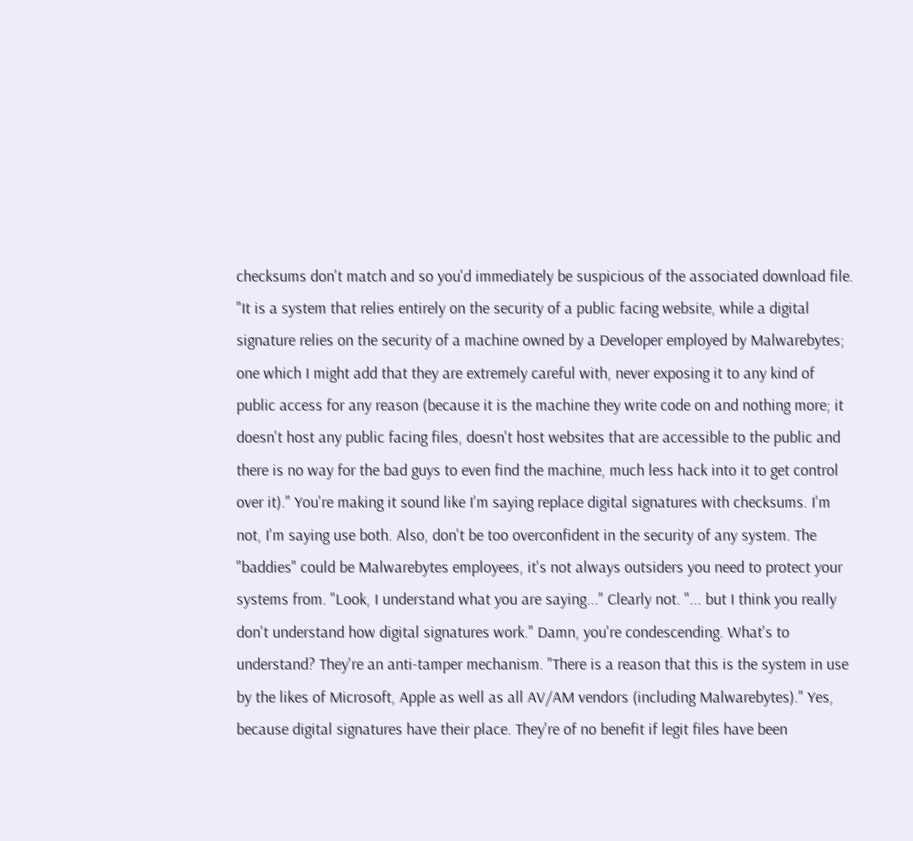checksums don't match and so you'd immediately be suspicious of the associated download file. "It is a system that relies entirely on the security of a public facing website, while a digital signature relies on the security of a machine owned by a Developer employed by Malwarebytes; one which I might add that they are extremely careful with, never exposing it to any kind of public access for any reason (because it is the machine they write code on and nothing more; it doesn't host any public facing files, doesn't host websites that are accessible to the public and there is no way for the bad guys to even find the machine, much less hack into it to get control over it)." You're making it sound like I'm saying replace digital signatures with checksums. I'm not, I'm saying use both. Also, don't be too overconfident in the security of any system. The "baddies" could be Malwarebytes employees, it's not always outsiders you need to protect your systems from. "Look, I understand what you are saying..." Clearly not. "... but I think you really don't understand how digital signatures work." Damn, you're condescending. What's to understand? They're an anti-tamper mechanism. "There is a reason that this is the system in use by the likes of Microsoft, Apple as well as all AV/AM vendors (including Malwarebytes)." Yes, because digital signatures have their place. They're of no benefit if legit files have been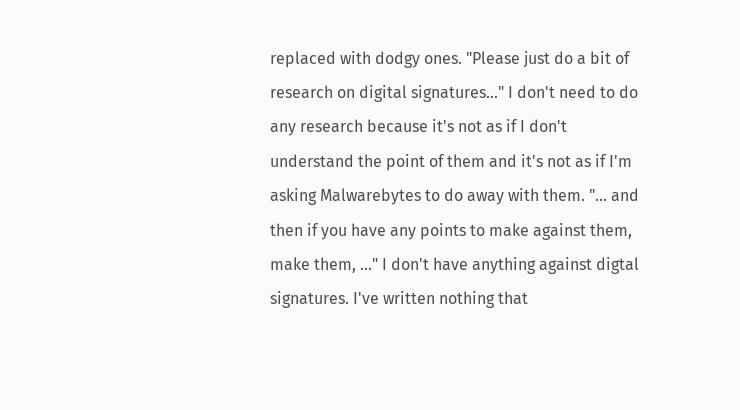replaced with dodgy ones. "Please just do a bit of research on digital signatures..." I don't need to do any research because it's not as if I don't understand the point of them and it's not as if I'm asking Malwarebytes to do away with them. "... and then if you have any points to make against them, make them, ..." I don't have anything against digtal signatures. I've written nothing that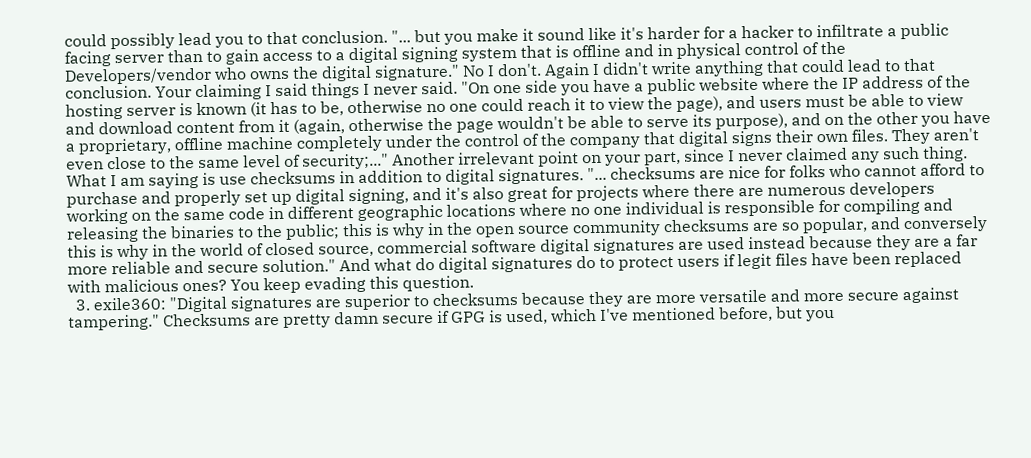could possibly lead you to that conclusion. "... but you make it sound like it's harder for a hacker to infiltrate a public facing server than to gain access to a digital signing system that is offline and in physical control of the Developers/vendor who owns the digital signature." No I don't. Again I didn't write anything that could lead to that conclusion. Your claiming I said things I never said. "On one side you have a public website where the IP address of the hosting server is known (it has to be, otherwise no one could reach it to view the page), and users must be able to view and download content from it (again, otherwise the page wouldn't be able to serve its purpose), and on the other you have a proprietary, offline machine completely under the control of the company that digital signs their own files. They aren't even close to the same level of security;..." Another irrelevant point on your part, since I never claimed any such thing. What I am saying is use checksums in addition to digital signatures. "... checksums are nice for folks who cannot afford to purchase and properly set up digital signing, and it's also great for projects where there are numerous developers working on the same code in different geographic locations where no one individual is responsible for compiling and releasing the binaries to the public; this is why in the open source community checksums are so popular, and conversely this is why in the world of closed source, commercial software digital signatures are used instead because they are a far more reliable and secure solution." And what do digital signatures do to protect users if legit files have been replaced with malicious ones? You keep evading this question.
  3. exile360: "Digital signatures are superior to checksums because they are more versatile and more secure against tampering." Checksums are pretty damn secure if GPG is used, which I've mentioned before, but you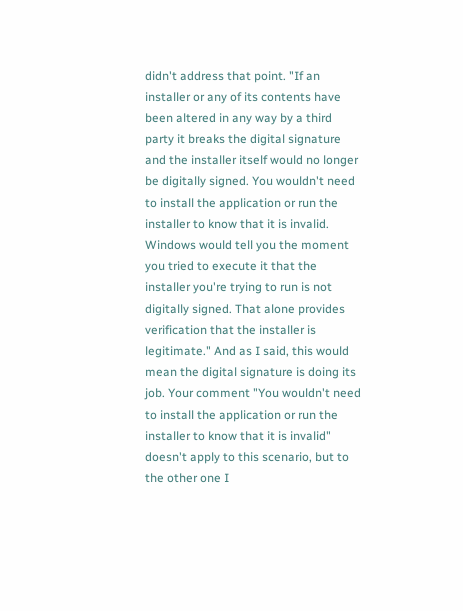didn't address that point. "If an installer or any of its contents have been altered in any way by a third party it breaks the digital signature and the installer itself would no longer be digitally signed. You wouldn't need to install the application or run the installer to know that it is invalid. Windows would tell you the moment you tried to execute it that the installer you're trying to run is not digitally signed. That alone provides verification that the installer is legitimate." And as I said, this would mean the digital signature is doing its job. Your comment "You wouldn't need to install the application or run the installer to know that it is invalid" doesn't apply to this scenario, but to the other one I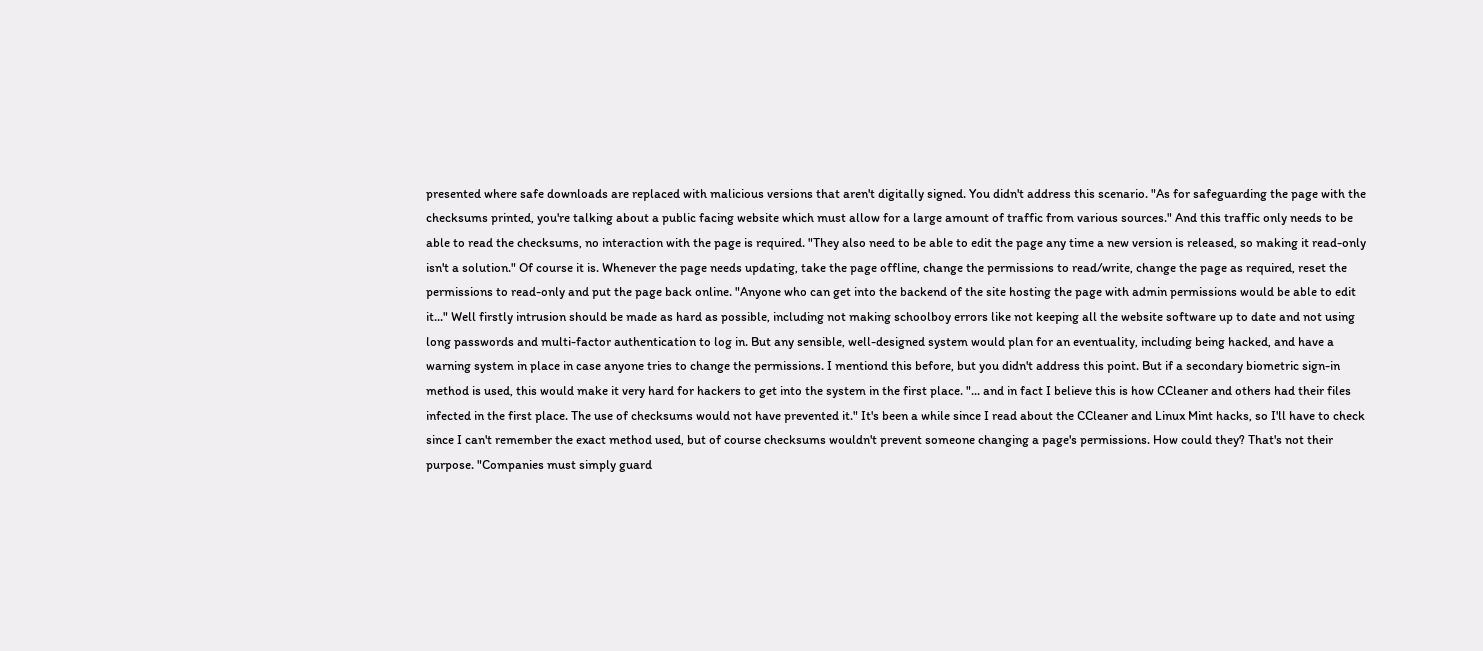presented where safe downloads are replaced with malicious versions that aren't digitally signed. You didn't address this scenario. "As for safeguarding the page with the checksums printed, you're talking about a public facing website which must allow for a large amount of traffic from various sources." And this traffic only needs to be able to read the checksums, no interaction with the page is required. "They also need to be able to edit the page any time a new version is released, so making it read-only isn't a solution." Of course it is. Whenever the page needs updating, take the page offline, change the permissions to read/write, change the page as required, reset the permissions to read-only and put the page back online. "Anyone who can get into the backend of the site hosting the page with admin permissions would be able to edit it..." Well firstly intrusion should be made as hard as possible, including not making schoolboy errors like not keeping all the website software up to date and not using long passwords and multi-factor authentication to log in. But any sensible, well-designed system would plan for an eventuality, including being hacked, and have a warning system in place in case anyone tries to change the permissions. I mentiond this before, but you didn't address this point. But if a secondary biometric sign-in method is used, this would make it very hard for hackers to get into the system in the first place. "... and in fact I believe this is how CCleaner and others had their files infected in the first place. The use of checksums would not have prevented it." It's been a while since I read about the CCleaner and Linux Mint hacks, so I'll have to check since I can't remember the exact method used, but of course checksums wouldn't prevent someone changing a page's permissions. How could they? That's not their purpose. "Companies must simply guard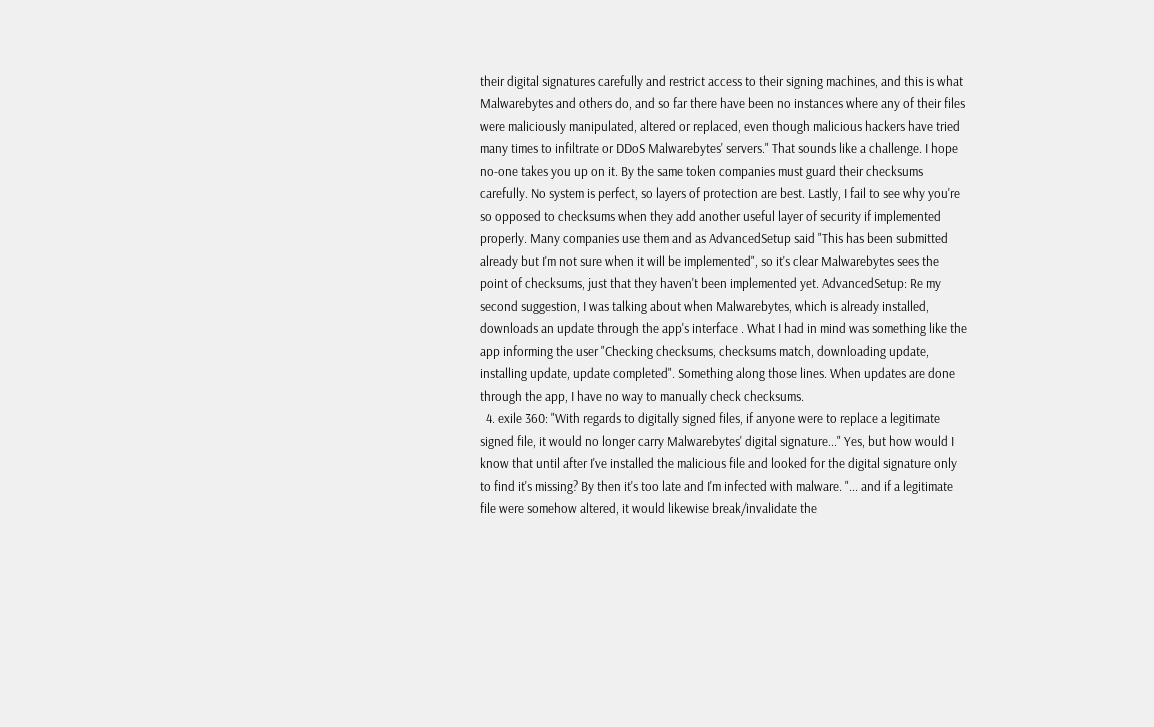their digital signatures carefully and restrict access to their signing machines, and this is what Malwarebytes and others do, and so far there have been no instances where any of their files were maliciously manipulated, altered or replaced, even though malicious hackers have tried many times to infiltrate or DDoS Malwarebytes' servers." That sounds like a challenge. I hope no-one takes you up on it. By the same token companies must guard their checksums carefully. No system is perfect, so layers of protection are best. Lastly, I fail to see why you're so opposed to checksums when they add another useful layer of security if implemented properly. Many companies use them and as AdvancedSetup said "This has been submitted already but I'm not sure when it will be implemented", so it's clear Malwarebytes sees the point of checksums, just that they haven't been implemented yet. AdvancedSetup: Re my second suggestion, I was talking about when Malwarebytes, which is already installed, downloads an update through the app's interface . What I had in mind was something like the app informing the user "Checking checksums, checksums match, downloading update, installing update, update completed". Something along those lines. When updates are done through the app, I have no way to manually check checksums.
  4. exile 360: "With regards to digitally signed files, if anyone were to replace a legitimate signed file, it would no longer carry Malwarebytes' digital signature..." Yes, but how would I know that until after I've installed the malicious file and looked for the digital signature only to find it's missing? By then it's too late and I'm infected with malware. "... and if a legitimate file were somehow altered, it would likewise break/invalidate the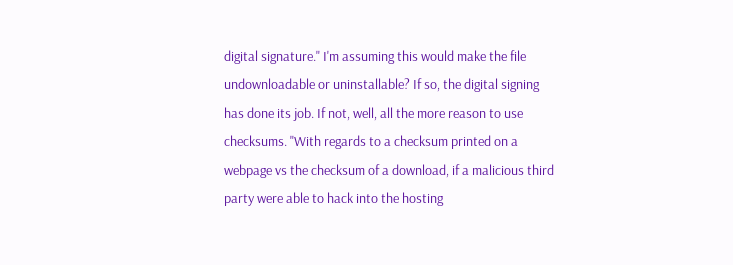digital signature." I'm assuming this would make the file undownloadable or uninstallable? If so, the digital signing has done its job. If not, well, all the more reason to use checksums. "With regards to a checksum printed on a webpage vs the checksum of a download, if a malicious third party were able to hack into the hosting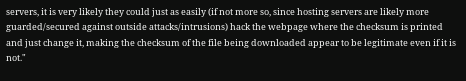servers, it is very likely they could just as easily (if not more so, since hosting servers are likely more guarded/secured against outside attacks/intrusions) hack the webpage where the checksum is printed and just change it, making the checksum of the file being downloaded appear to be legitimate even if it is not."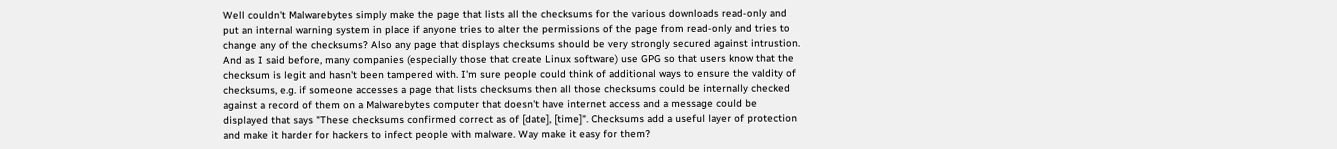Well couldn't Malwarebytes simply make the page that lists all the checksums for the various downloads read-only and put an internal warning system in place if anyone tries to alter the permissions of the page from read-only and tries to change any of the checksums? Also any page that displays checksums should be very strongly secured against intrustion. And as I said before, many companies (especially those that create Linux software) use GPG so that users know that the checksum is legit and hasn't been tampered with. I'm sure people could think of additional ways to ensure the valdity of checksums, e.g. if someone accesses a page that lists checksums then all those checksums could be internally checked against a record of them on a Malwarebytes computer that doesn't have internet access and a message could be displayed that says "These checksums confirmed correct as of [date], [time]". Checksums add a useful layer of protection and make it harder for hackers to infect people with malware. Way make it easy for them?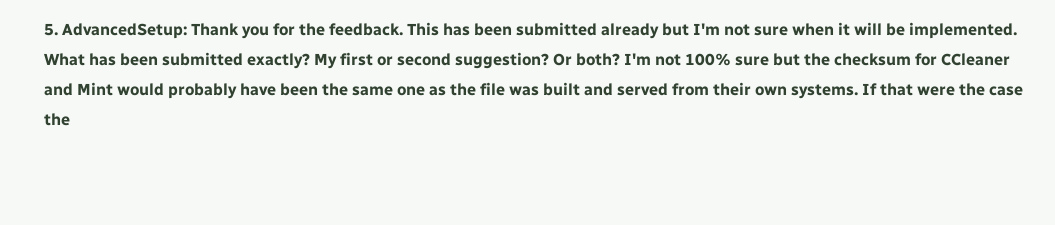5. AdvancedSetup: Thank you for the feedback. This has been submitted already but I'm not sure when it will be implemented. What has been submitted exactly? My first or second suggestion? Or both? I'm not 100% sure but the checksum for CCleaner and Mint would probably have been the same one as the file was built and served from their own systems. If that were the case the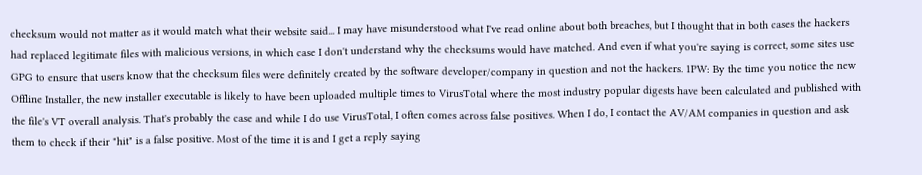checksum would not matter as it would match what their website said... I may have misunderstood what I've read online about both breaches, but I thought that in both cases the hackers had replaced legitimate files with malicious versions, in which case I don't understand why the checksums would have matched. And even if what you're saying is correct, some sites use GPG to ensure that users know that the checksum files were definitely created by the software developer/company in question and not the hackers. 1PW: By the time you notice the new Offline Installer, the new installer executable is likely to have been uploaded multiple times to VirusTotal where the most industry popular digests have been calculated and published with the file's VT overall analysis. That's probably the case and while I do use VirusTotal, I often comes across false positives. When I do, I contact the AV/AM companies in question and ask them to check if their "hit" is a false positive. Most of the time it is and I get a reply saying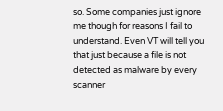so. Some companies just ignore me though for reasons I fail to understand. Even VT will tell you that just because a file is not detected as malware by every scanner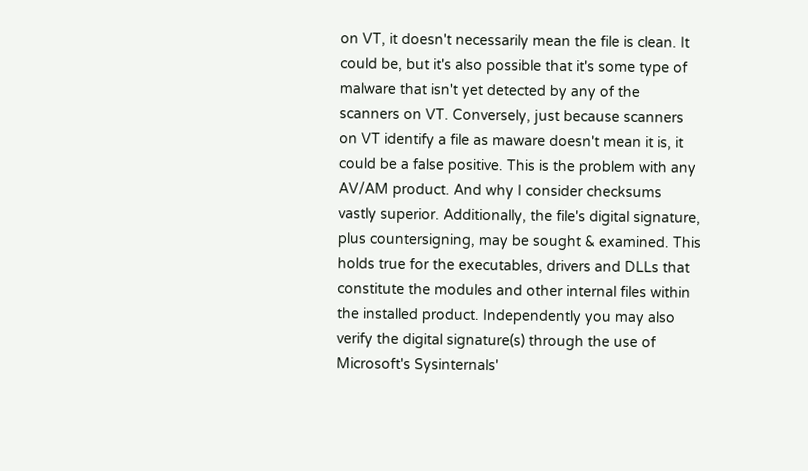on VT, it doesn't necessarily mean the file is clean. It could be, but it's also possible that it's some type of malware that isn't yet detected by any of the scanners on VT. Conversely, just because scanners on VT identify a file as maware doesn't mean it is, it could be a false positive. This is the problem with any AV/AM product. And why I consider checksums vastly superior. Additionally, the file's digital signature, plus countersigning, may be sought & examined. This holds true for the executables, drivers and DLLs that constitute the modules and other internal files within the installed product. Independently you may also verify the digital signature(s) through the use of Microsoft's Sysinternals'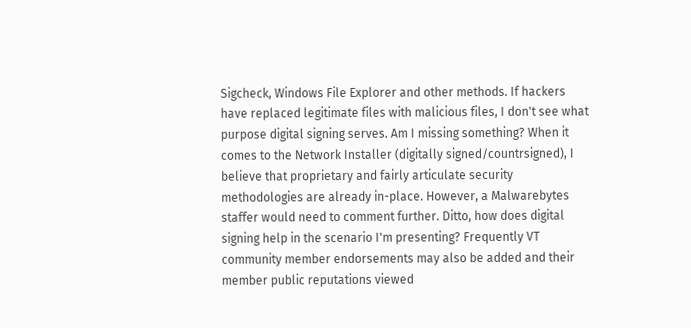Sigcheck, Windows File Explorer and other methods. If hackers have replaced legitimate files with malicious files, I don't see what purpose digital signing serves. Am I missing something? When it comes to the Network Installer (digitally signed/countrsigned), I believe that proprietary and fairly articulate security methodologies are already in-place. However, a Malwarebytes staffer would need to comment further. Ditto, how does digital signing help in the scenario I'm presenting? Frequently VT community member endorsements may also be added and their member public reputations viewed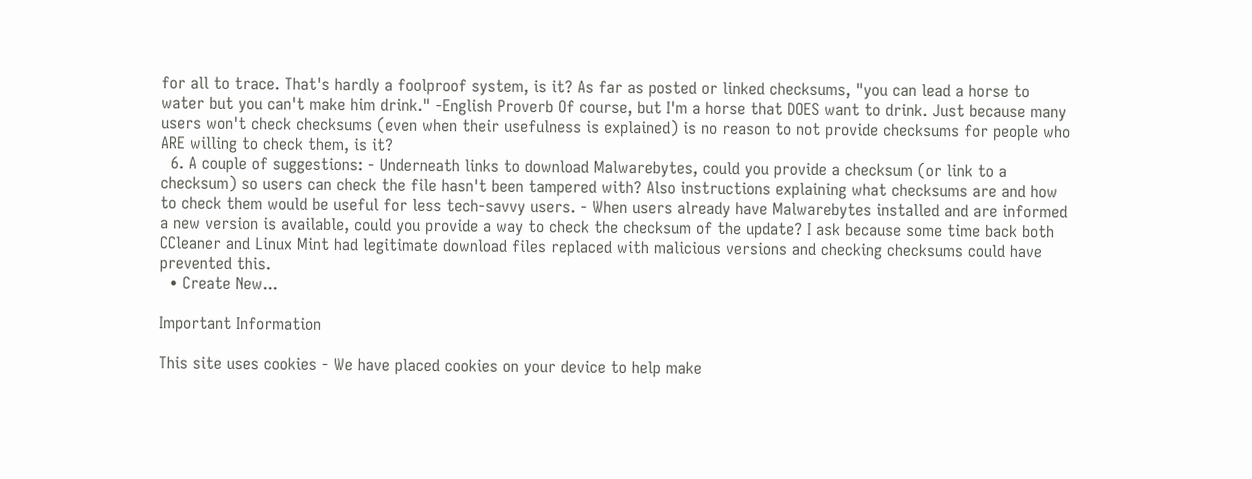for all to trace. That's hardly a foolproof system, is it? As far as posted or linked checksums, "you can lead a horse to water but you can't make him drink." -English Proverb Of course, but I'm a horse that DOES want to drink. Just because many users won't check checksums (even when their usefulness is explained) is no reason to not provide checksums for people who ARE willing to check them, is it?
  6. A couple of suggestions: - Underneath links to download Malwarebytes, could you provide a checksum (or link to a checksum) so users can check the file hasn't been tampered with? Also instructions explaining what checksums are and how to check them would be useful for less tech-savvy users. - When users already have Malwarebytes installed and are informed a new version is available, could you provide a way to check the checksum of the update? I ask because some time back both CCleaner and Linux Mint had legitimate download files replaced with malicious versions and checking checksums could have prevented this.
  • Create New...

Important Information

This site uses cookies - We have placed cookies on your device to help make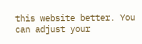this website better. You can adjust your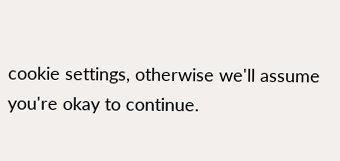cookie settings, otherwise we'll assume you're okay to continue.